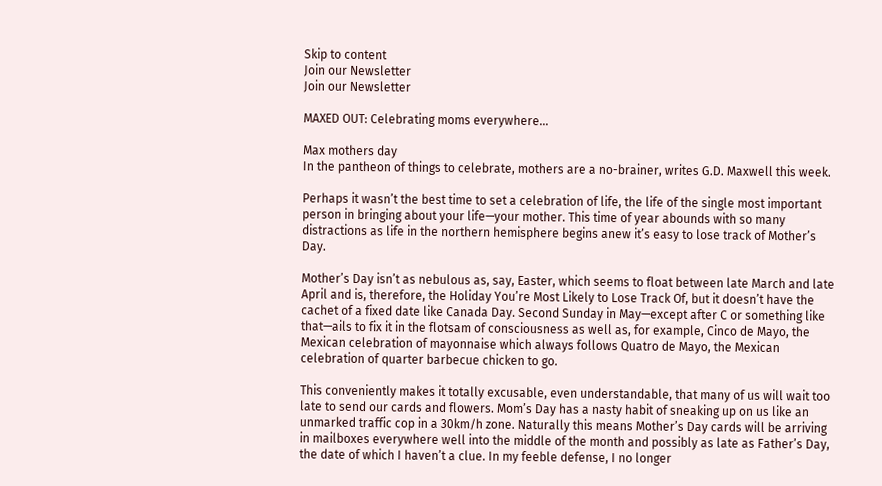Skip to content
Join our Newsletter
Join our Newsletter

MAXED OUT: Celebrating moms everywhere…

Max mothers day
In the pantheon of things to celebrate, mothers are a no-brainer, writes G.D. Maxwell this week.

Perhaps it wasn’t the best time to set a celebration of life, the life of the single most important person in bringing about your life—your mother. This time of year abounds with so many distractions as life in the northern hemisphere begins anew it’s easy to lose track of Mother’s Day.

Mother’s Day isn’t as nebulous as, say, Easter, which seems to float between late March and late April and is, therefore, the Holiday You’re Most Likely to Lose Track Of, but it doesn’t have the cachet of a fixed date like Canada Day. Second Sunday in May—except after C or something like that—ails to fix it in the flotsam of consciousness as well as, for example, Cinco de Mayo, the Mexican celebration of mayonnaise which always follows Quatro de Mayo, the Mexican celebration of quarter barbecue chicken to go.

This conveniently makes it totally excusable, even understandable, that many of us will wait too late to send our cards and flowers. Mom’s Day has a nasty habit of sneaking up on us like an unmarked traffic cop in a 30km/h zone. Naturally this means Mother’s Day cards will be arriving in mailboxes everywhere well into the middle of the month and possibly as late as Father’s Day, the date of which I haven’t a clue. In my feeble defense, I no longer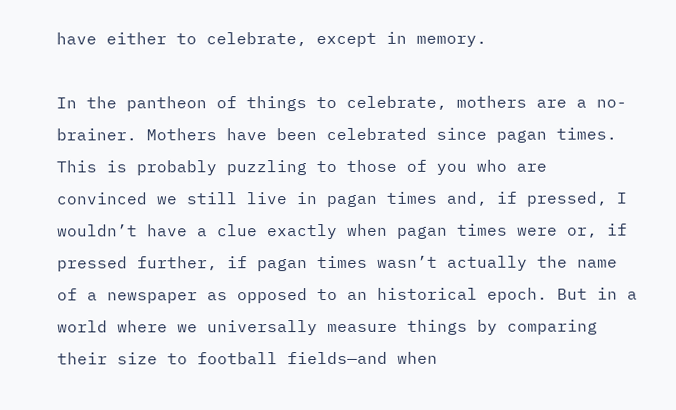have either to celebrate, except in memory.

In the pantheon of things to celebrate, mothers are a no-brainer. Mothers have been celebrated since pagan times. This is probably puzzling to those of you who are convinced we still live in pagan times and, if pressed, I wouldn’t have a clue exactly when pagan times were or, if pressed further, if pagan times wasn’t actually the name of a newspaper as opposed to an historical epoch. But in a world where we universally measure things by comparing their size to football fields—and when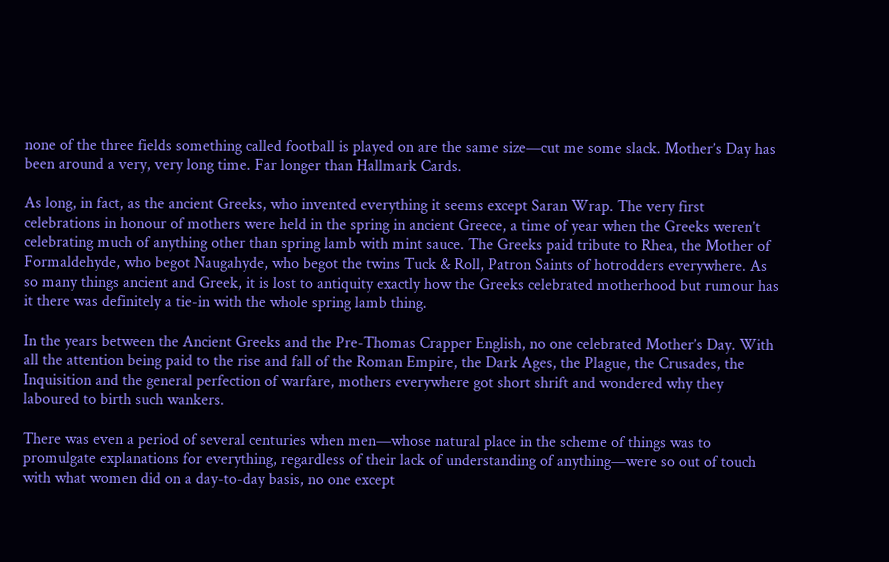none of the three fields something called football is played on are the same size—cut me some slack. Mother’s Day has been around a very, very long time. Far longer than Hallmark Cards.

As long, in fact, as the ancient Greeks, who invented everything it seems except Saran Wrap. The very first celebrations in honour of mothers were held in the spring in ancient Greece, a time of year when the Greeks weren’t celebrating much of anything other than spring lamb with mint sauce. The Greeks paid tribute to Rhea, the Mother of Formaldehyde, who begot Naugahyde, who begot the twins Tuck & Roll, Patron Saints of hotrodders everywhere. As so many things ancient and Greek, it is lost to antiquity exactly how the Greeks celebrated motherhood but rumour has it there was definitely a tie-in with the whole spring lamb thing.

In the years between the Ancient Greeks and the Pre-Thomas Crapper English, no one celebrated Mother’s Day. With all the attention being paid to the rise and fall of the Roman Empire, the Dark Ages, the Plague, the Crusades, the Inquisition and the general perfection of warfare, mothers everywhere got short shrift and wondered why they laboured to birth such wankers.

There was even a period of several centuries when men—whose natural place in the scheme of things was to promulgate explanations for everything, regardless of their lack of understanding of anything—were so out of touch with what women did on a day-to-day basis, no one except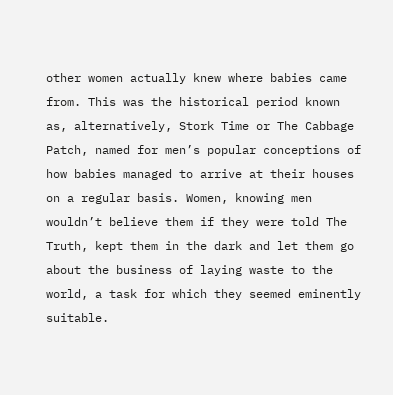other women actually knew where babies came from. This was the historical period known as, alternatively, Stork Time or The Cabbage Patch, named for men’s popular conceptions of how babies managed to arrive at their houses on a regular basis. Women, knowing men wouldn’t believe them if they were told The Truth, kept them in the dark and let them go about the business of laying waste to the world, a task for which they seemed eminently suitable.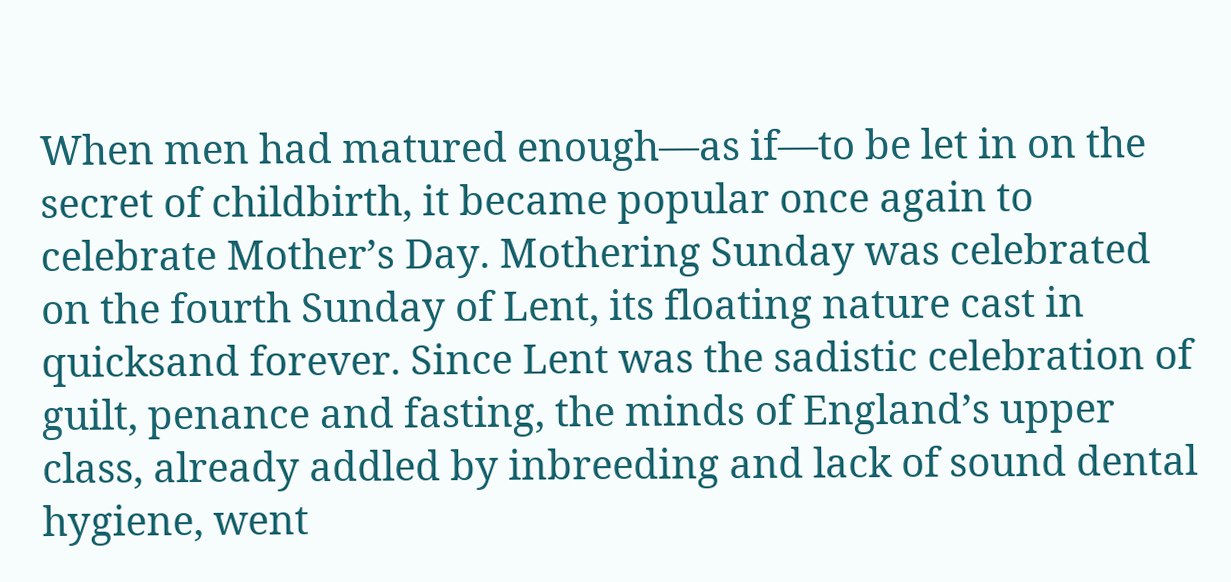When men had matured enough—as if—to be let in on the secret of childbirth, it became popular once again to celebrate Mother’s Day. Mothering Sunday was celebrated on the fourth Sunday of Lent, its floating nature cast in quicksand forever. Since Lent was the sadistic celebration of guilt, penance and fasting, the minds of England’s upper class, already addled by inbreeding and lack of sound dental hygiene, went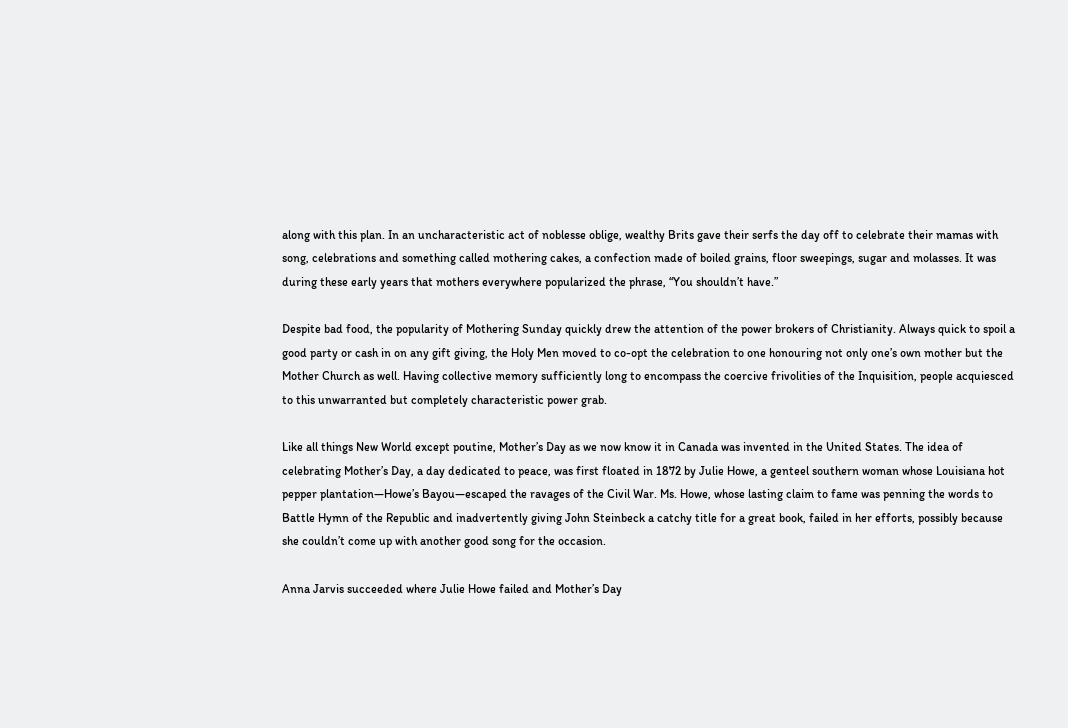along with this plan. In an uncharacteristic act of noblesse oblige, wealthy Brits gave their serfs the day off to celebrate their mamas with song, celebrations and something called mothering cakes, a confection made of boiled grains, floor sweepings, sugar and molasses. It was during these early years that mothers everywhere popularized the phrase, “You shouldn’t have.”

Despite bad food, the popularity of Mothering Sunday quickly drew the attention of the power brokers of Christianity. Always quick to spoil a good party or cash in on any gift giving, the Holy Men moved to co-opt the celebration to one honouring not only one’s own mother but the Mother Church as well. Having collective memory sufficiently long to encompass the coercive frivolities of the Inquisition, people acquiesced to this unwarranted but completely characteristic power grab.

Like all things New World except poutine, Mother’s Day as we now know it in Canada was invented in the United States. The idea of celebrating Mother’s Day, a day dedicated to peace, was first floated in 1872 by Julie Howe, a genteel southern woman whose Louisiana hot pepper plantation—Howe’s Bayou—escaped the ravages of the Civil War. Ms. Howe, whose lasting claim to fame was penning the words to Battle Hymn of the Republic and inadvertently giving John Steinbeck a catchy title for a great book, failed in her efforts, possibly because she couldn’t come up with another good song for the occasion.

Anna Jarvis succeeded where Julie Howe failed and Mother’s Day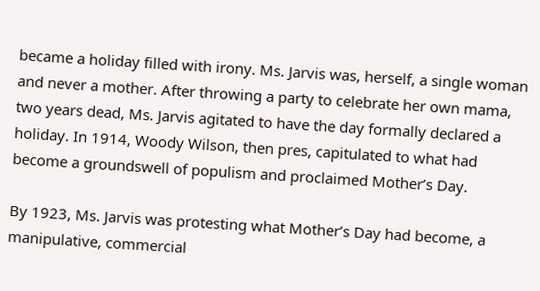became a holiday filled with irony. Ms. Jarvis was, herself, a single woman and never a mother. After throwing a party to celebrate her own mama, two years dead, Ms. Jarvis agitated to have the day formally declared a holiday. In 1914, Woody Wilson, then pres, capitulated to what had become a groundswell of populism and proclaimed Mother’s Day.

By 1923, Ms. Jarvis was protesting what Mother’s Day had become, a manipulative, commercial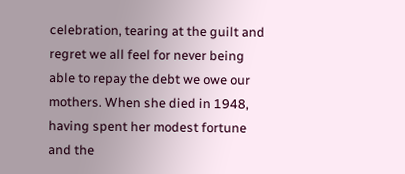celebration, tearing at the guilt and regret we all feel for never being able to repay the debt we owe our mothers. When she died in 1948, having spent her modest fortune and the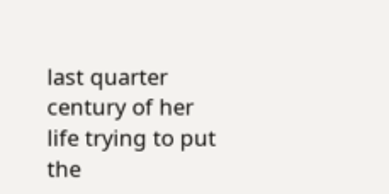last quarter century of her life trying to put the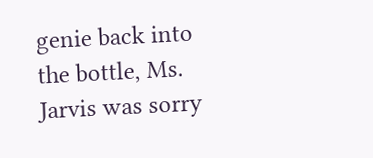genie back into the bottle, Ms. Jarvis was sorry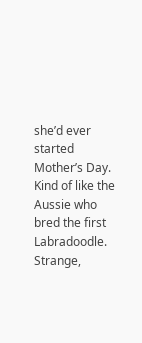she’d ever started Mother’s Day. Kind of like the Aussie who bred the first Labradoodle. Strange,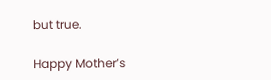but true.

Happy Mother’s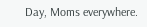Day, Moms everywhere.